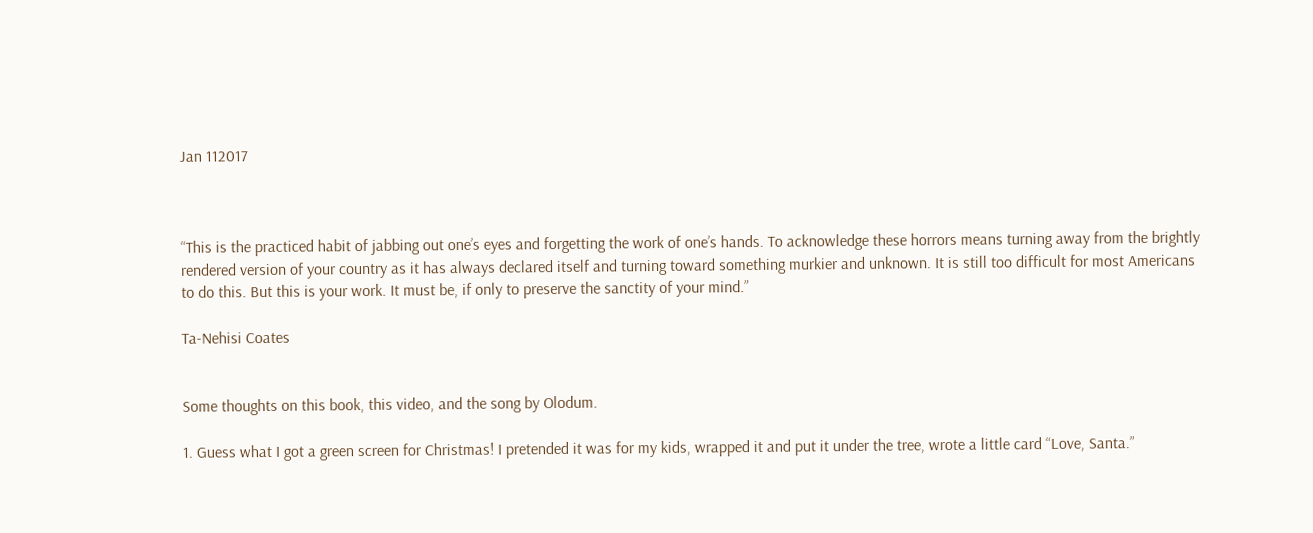Jan 112017



“This is the practiced habit of jabbing out one’s eyes and forgetting the work of one’s hands. To acknowledge these horrors means turning away from the brightly rendered version of your country as it has always declared itself and turning toward something murkier and unknown. It is still too difficult for most Americans to do this. But this is your work. It must be, if only to preserve the sanctity of your mind.”

Ta-Nehisi Coates


Some thoughts on this book, this video, and the song by Olodum.

1. Guess what I got a green screen for Christmas! I pretended it was for my kids, wrapped it and put it under the tree, wrote a little card “Love, Santa.”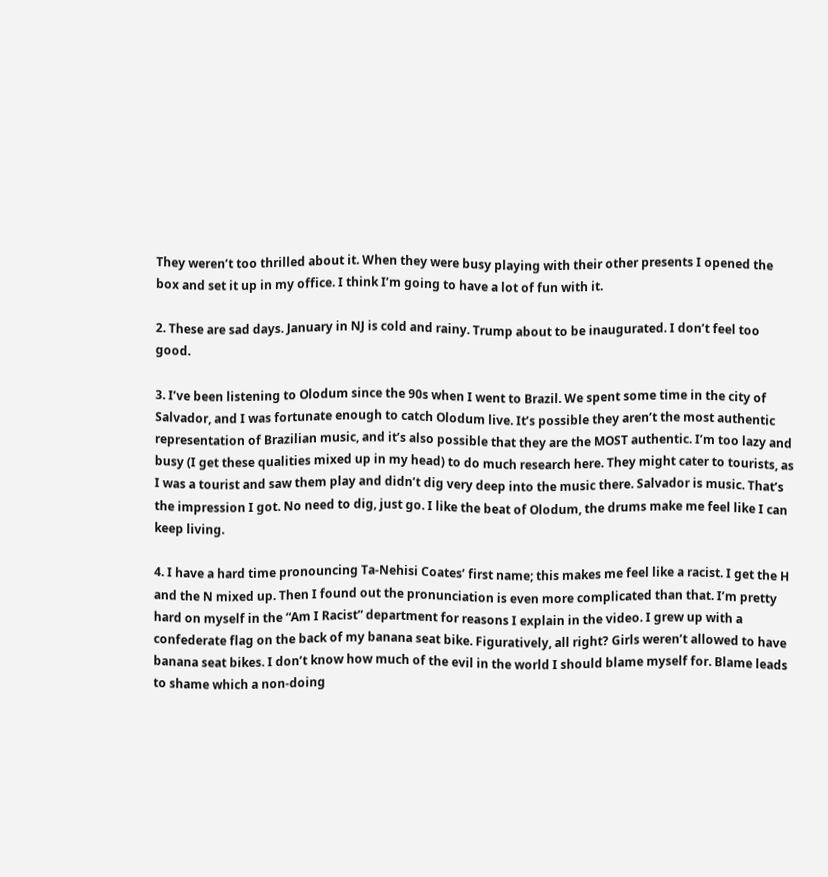They weren’t too thrilled about it. When they were busy playing with their other presents I opened the box and set it up in my office. I think I’m going to have a lot of fun with it.

2. These are sad days. January in NJ is cold and rainy. Trump about to be inaugurated. I don’t feel too good.

3. I’ve been listening to Olodum since the 90s when I went to Brazil. We spent some time in the city of Salvador, and I was fortunate enough to catch Olodum live. It’s possible they aren’t the most authentic representation of Brazilian music, and it’s also possible that they are the MOST authentic. I’m too lazy and busy (I get these qualities mixed up in my head) to do much research here. They might cater to tourists, as I was a tourist and saw them play and didn’t dig very deep into the music there. Salvador is music. That’s the impression I got. No need to dig, just go. I like the beat of Olodum, the drums make me feel like I can keep living.

4. I have a hard time pronouncing Ta-Nehisi Coates’ first name; this makes me feel like a racist. I get the H and the N mixed up. Then I found out the pronunciation is even more complicated than that. I’m pretty hard on myself in the “Am I Racist” department for reasons I explain in the video. I grew up with a confederate flag on the back of my banana seat bike. Figuratively, all right? Girls weren’t allowed to have banana seat bikes. I don’t know how much of the evil in the world I should blame myself for. Blame leads to shame which a non-doing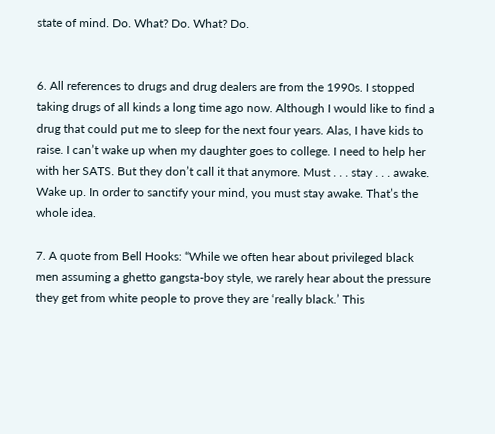state of mind. Do. What? Do. What? Do.


6. All references to drugs and drug dealers are from the 1990s. I stopped taking drugs of all kinds a long time ago now. Although I would like to find a drug that could put me to sleep for the next four years. Alas, I have kids to raise. I can’t wake up when my daughter goes to college. I need to help her with her SATS. But they don’t call it that anymore. Must . . . stay . . . awake. Wake up. In order to sanctify your mind, you must stay awake. That’s the whole idea.

7. A quote from Bell Hooks: “While we often hear about privileged black men assuming a ghetto gangsta-boy style, we rarely hear about the pressure they get from white people to prove they are ‘really black.’ This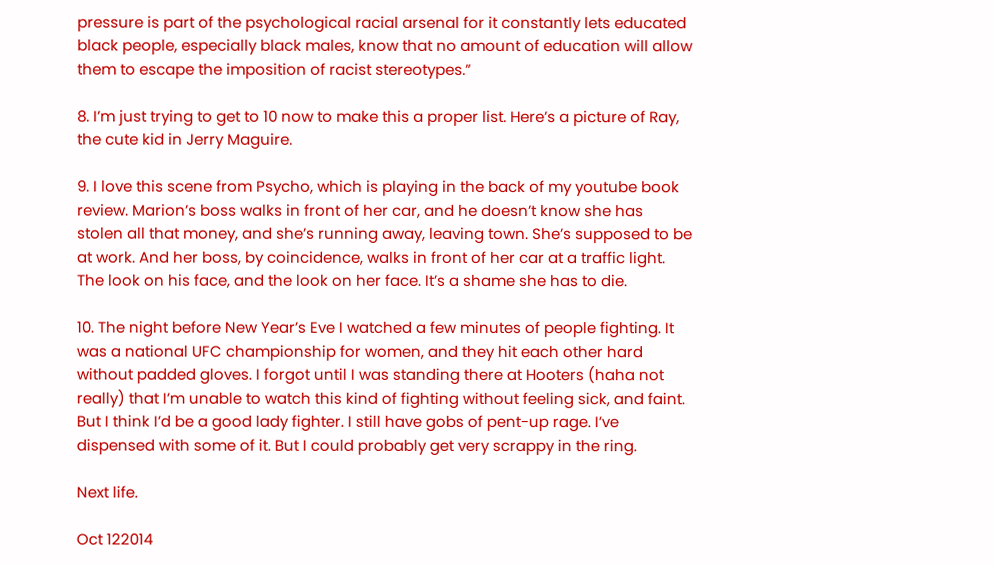pressure is part of the psychological racial arsenal for it constantly lets educated black people, especially black males, know that no amount of education will allow them to escape the imposition of racist stereotypes.”

8. I’m just trying to get to 10 now to make this a proper list. Here’s a picture of Ray, the cute kid in Jerry Maguire.

9. I love this scene from Psycho, which is playing in the back of my youtube book review. Marion’s boss walks in front of her car, and he doesn’t know she has stolen all that money, and she’s running away, leaving town. She’s supposed to be at work. And her boss, by coincidence, walks in front of her car at a traffic light. The look on his face, and the look on her face. It’s a shame she has to die.

10. The night before New Year’s Eve I watched a few minutes of people fighting. It was a national UFC championship for women, and they hit each other hard without padded gloves. I forgot until I was standing there at Hooters (haha not really) that I’m unable to watch this kind of fighting without feeling sick, and faint. But I think I’d be a good lady fighter. I still have gobs of pent-up rage. I’ve dispensed with some of it. But I could probably get very scrappy in the ring.

Next life.

Oct 122014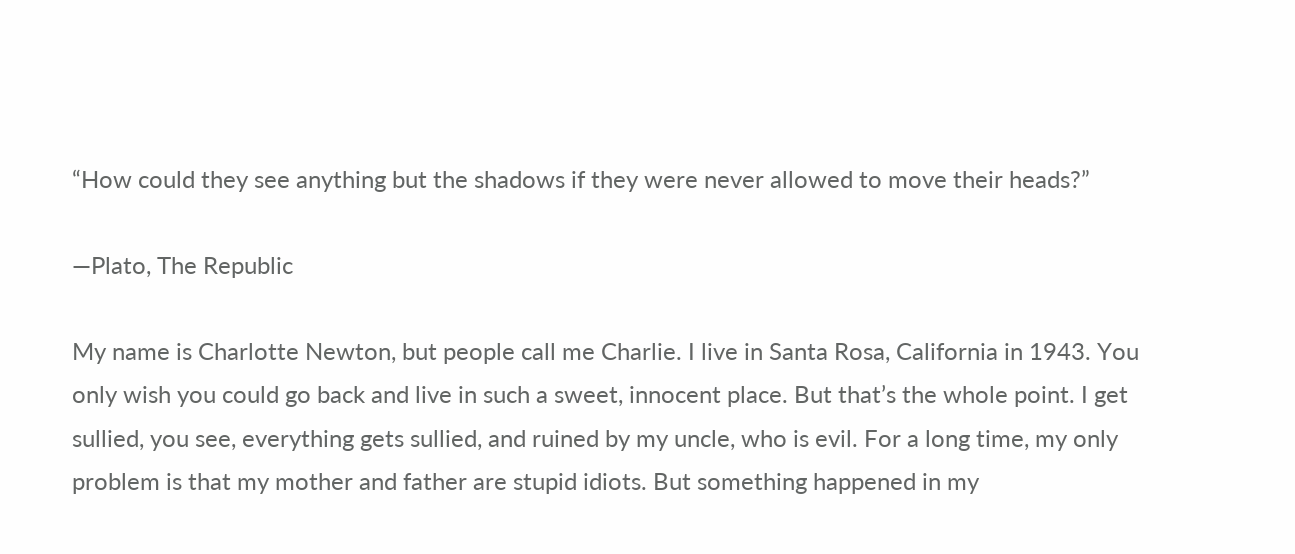“How could they see anything but the shadows if they were never allowed to move their heads?”

—Plato, The Republic

My name is Charlotte Newton, but people call me Charlie. I live in Santa Rosa, California in 1943. You only wish you could go back and live in such a sweet, innocent place. But that’s the whole point. I get sullied, you see, everything gets sullied, and ruined by my uncle, who is evil. For a long time, my only problem is that my mother and father are stupid idiots. But something happened in my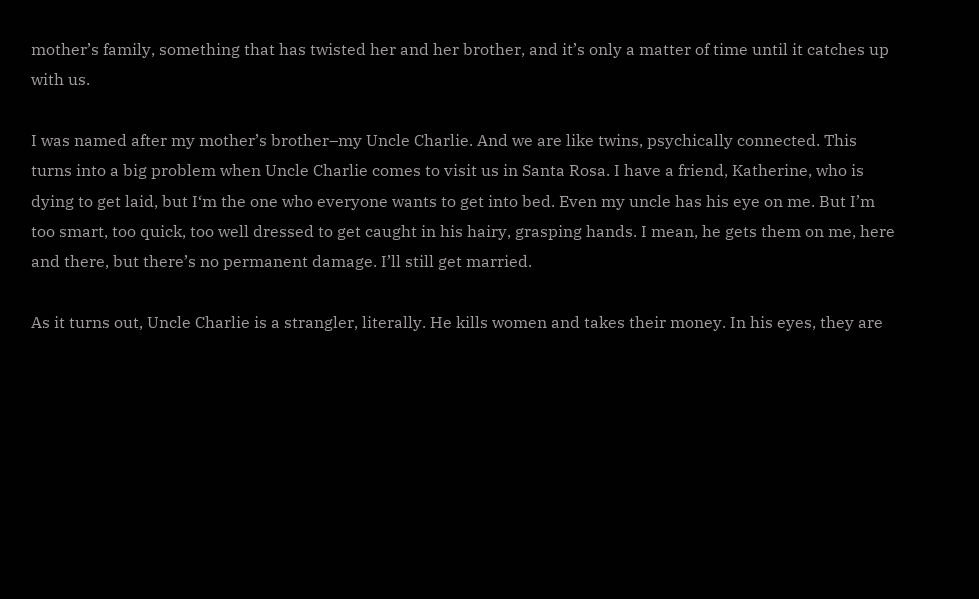mother’s family, something that has twisted her and her brother, and it’s only a matter of time until it catches up with us.

I was named after my mother’s brother–my Uncle Charlie. And we are like twins, psychically connected. This turns into a big problem when Uncle Charlie comes to visit us in Santa Rosa. I have a friend, Katherine, who is dying to get laid, but I‘m the one who everyone wants to get into bed. Even my uncle has his eye on me. But I’m too smart, too quick, too well dressed to get caught in his hairy, grasping hands. I mean, he gets them on me, here and there, but there’s no permanent damage. I’ll still get married.

As it turns out, Uncle Charlie is a strangler, literally. He kills women and takes their money. In his eyes, they are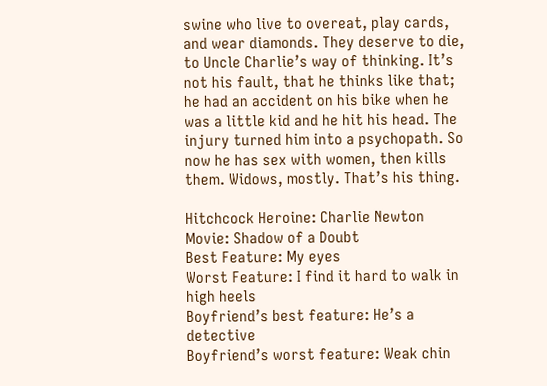swine who live to overeat, play cards, and wear diamonds. They deserve to die, to Uncle Charlie’s way of thinking. It’s not his fault, that he thinks like that; he had an accident on his bike when he was a little kid and he hit his head. The injury turned him into a psychopath. So now he has sex with women, then kills them. Widows, mostly. That’s his thing.

Hitchcock Heroine: Charlie Newton
Movie: Shadow of a Doubt
Best Feature: My eyes
Worst Feature: I find it hard to walk in high heels
Boyfriend’s best feature: He’s a detective
Boyfriend’s worst feature: Weak chin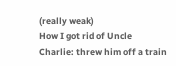(really weak)
How I got rid of Uncle Charlie: threw him off a train